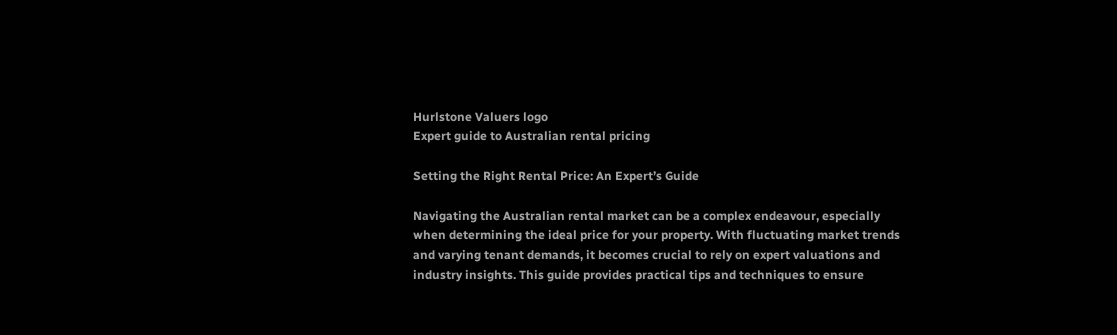Hurlstone Valuers logo
Expert guide to Australian rental pricing

Setting the Right Rental Price: An Expert’s Guide

Navigating the Australian rental market can be a complex endeavour, especially when determining the ideal price for your property. With fluctuating market trends and varying tenant demands, it becomes crucial to rely on expert valuations and industry insights. This guide provides practical tips and techniques to ensure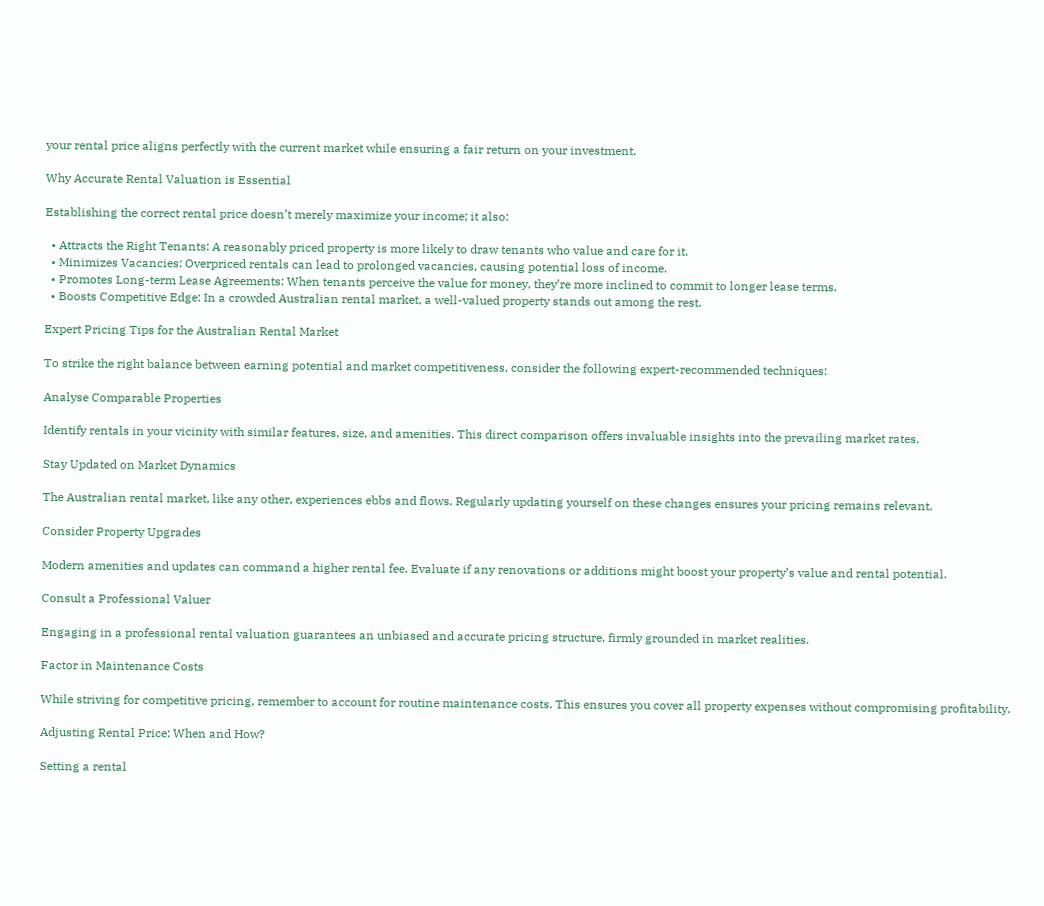your rental price aligns perfectly with the current market while ensuring a fair return on your investment.

Why Accurate Rental Valuation is Essential

Establishing the correct rental price doesn’t merely maximize your income; it also:

  • Attracts the Right Tenants: A reasonably priced property is more likely to draw tenants who value and care for it.
  • Minimizes Vacancies: Overpriced rentals can lead to prolonged vacancies, causing potential loss of income.
  • Promotes Long-term Lease Agreements: When tenants perceive the value for money, they’re more inclined to commit to longer lease terms.
  • Boosts Competitive Edge: In a crowded Australian rental market, a well-valued property stands out among the rest.

Expert Pricing Tips for the Australian Rental Market

To strike the right balance between earning potential and market competitiveness, consider the following expert-recommended techniques:

Analyse Comparable Properties

Identify rentals in your vicinity with similar features, size, and amenities. This direct comparison offers invaluable insights into the prevailing market rates.

Stay Updated on Market Dynamics

The Australian rental market, like any other, experiences ebbs and flows. Regularly updating yourself on these changes ensures your pricing remains relevant.

Consider Property Upgrades

Modern amenities and updates can command a higher rental fee. Evaluate if any renovations or additions might boost your property’s value and rental potential.

Consult a Professional Valuer

Engaging in a professional rental valuation guarantees an unbiased and accurate pricing structure, firmly grounded in market realities.

Factor in Maintenance Costs

While striving for competitive pricing, remember to account for routine maintenance costs. This ensures you cover all property expenses without compromising profitability.

Adjusting Rental Price: When and How?

Setting a rental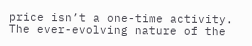price isn’t a one-time activity. The ever-evolving nature of the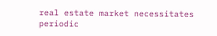real estate market necessitates periodic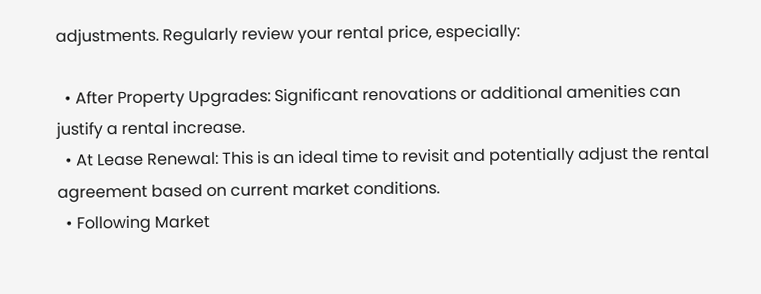adjustments. Regularly review your rental price, especially:

  • After Property Upgrades: Significant renovations or additional amenities can justify a rental increase.
  • At Lease Renewal: This is an ideal time to revisit and potentially adjust the rental agreement based on current market conditions.
  • Following Market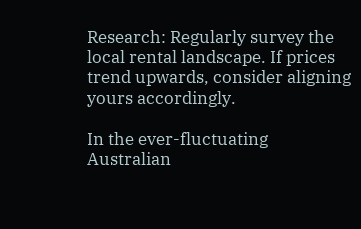Research: Regularly survey the local rental landscape. If prices trend upwards, consider aligning yours accordingly.

In the ever-fluctuating Australian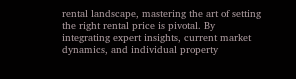rental landscape, mastering the art of setting the right rental price is pivotal. By integrating expert insights, current market dynamics, and individual property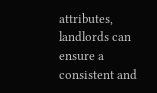attributes, landlords can ensure a consistent and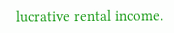lucrative rental income.